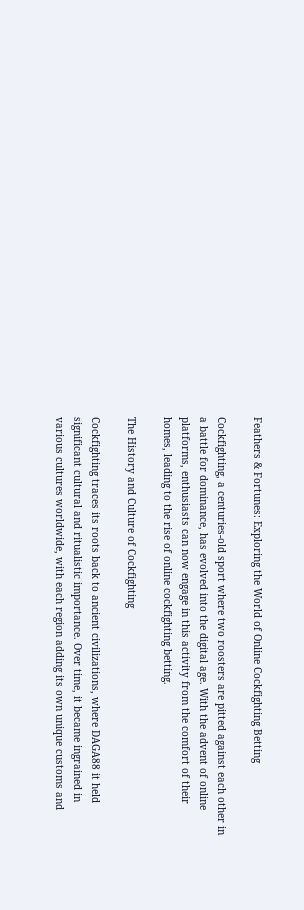Feathers & Fortunes: Exploring the World of Online Cockfighting Betting

Cockfighting, a centuries-old sport where two roosters are pitted against each other in a battle for dominance, has evolved into the digital age. With the advent of online platforms, enthusiasts can now engage in this activity from the comfort of their homes, leading to the rise of online cockfighting betting.

The History and Culture of Cockfighting

Cockfighting traces its roots back to ancient civilizations, where DAGA88 it held significant cultural and ritualistic importance. Over time, it became ingrained in various cultures worldwide, with each region adding its own unique customs and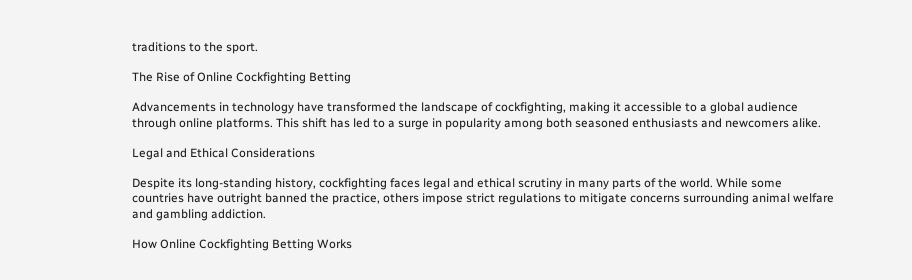traditions to the sport.

The Rise of Online Cockfighting Betting

Advancements in technology have transformed the landscape of cockfighting, making it accessible to a global audience through online platforms. This shift has led to a surge in popularity among both seasoned enthusiasts and newcomers alike.

Legal and Ethical Considerations

Despite its long-standing history, cockfighting faces legal and ethical scrutiny in many parts of the world. While some countries have outright banned the practice, others impose strict regulations to mitigate concerns surrounding animal welfare and gambling addiction.

How Online Cockfighting Betting Works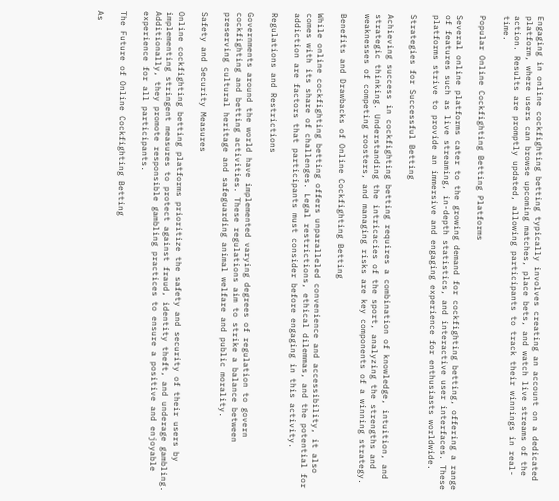Engaging in online cockfighting betting typically involves creating an account on a dedicated platform, where users can browse upcoming matches, place bets, and watch live streams of the action. Results are promptly updated, allowing participants to track their winnings in real-time.

Popular Online Cockfighting Betting Platforms

Several online platforms cater to the growing demand for cockfighting betting, offering a range of features such as live streaming, in-depth statistics, and interactive user interfaces. These platforms strive to provide an immersive and engaging experience for enthusiasts worldwide.

Strategies for Successful Betting

Achieving success in cockfighting betting requires a combination of knowledge, intuition, and strategic thinking. Understanding the intricacies of the sport, analyzing the strengths and weaknesses of competing roosters, and managing risks are key components of a winning strategy.

Benefits and Drawbacks of Online Cockfighting Betting

While online cockfighting betting offers unparalleled convenience and accessibility, it also comes with its share of challenges. Legal restrictions, ethical dilemmas, and the potential for addiction are factors that participants must consider before engaging in this activity.

Regulations and Restrictions

Governments around the world have implemented varying degrees of regulation to govern cockfighting and betting activities. These regulations aim to strike a balance between preserving cultural heritage and safeguarding animal welfare and public morality.

Safety and Security Measures

Online cockfighting betting platforms prioritize the safety and security of their users by implementing stringent measures to protect against fraud, identity theft, and underage gambling. Additionally, they promote responsible gambling practices to ensure a positive and enjoyable experience for all participants.

The Future of Online Cockfighting Betting

As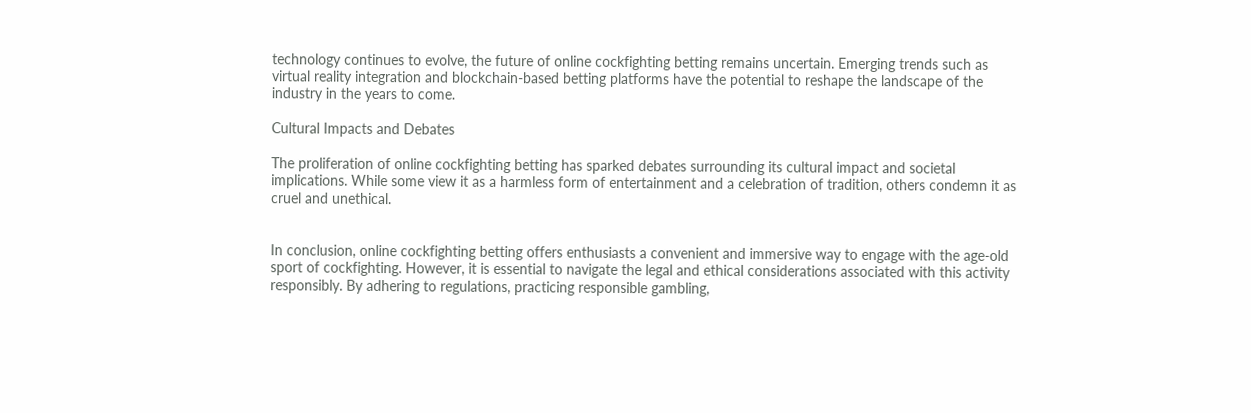technology continues to evolve, the future of online cockfighting betting remains uncertain. Emerging trends such as virtual reality integration and blockchain-based betting platforms have the potential to reshape the landscape of the industry in the years to come.

Cultural Impacts and Debates

The proliferation of online cockfighting betting has sparked debates surrounding its cultural impact and societal implications. While some view it as a harmless form of entertainment and a celebration of tradition, others condemn it as cruel and unethical.


In conclusion, online cockfighting betting offers enthusiasts a convenient and immersive way to engage with the age-old sport of cockfighting. However, it is essential to navigate the legal and ethical considerations associated with this activity responsibly. By adhering to regulations, practicing responsible gambling,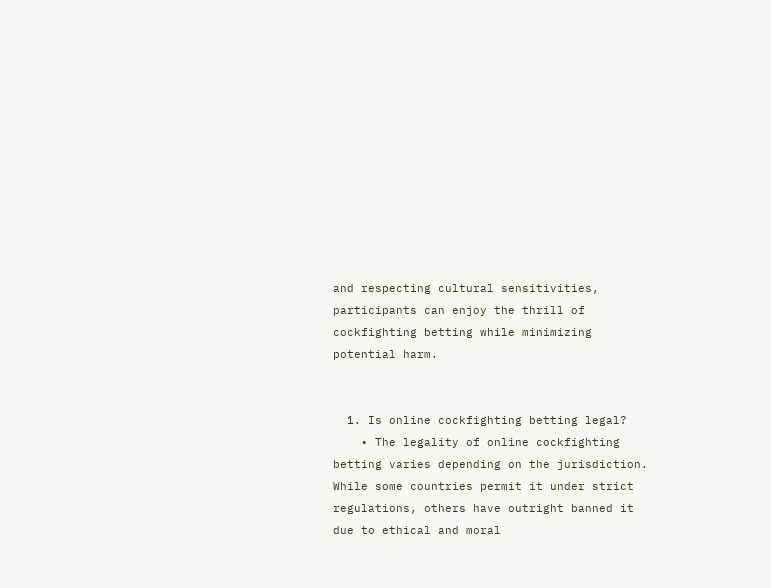and respecting cultural sensitivities, participants can enjoy the thrill of cockfighting betting while minimizing potential harm.


  1. Is online cockfighting betting legal?
    • The legality of online cockfighting betting varies depending on the jurisdiction. While some countries permit it under strict regulations, others have outright banned it due to ethical and moral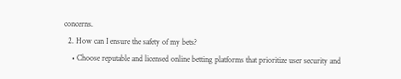concerns.
  2. How can I ensure the safety of my bets?
    • Choose reputable and licensed online betting platforms that prioritize user security and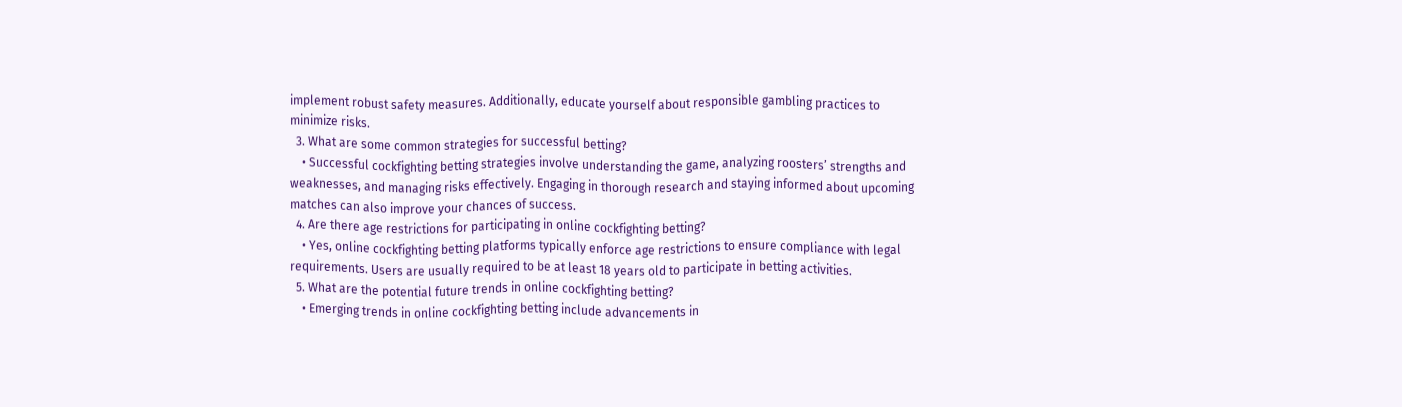implement robust safety measures. Additionally, educate yourself about responsible gambling practices to minimize risks.
  3. What are some common strategies for successful betting?
    • Successful cockfighting betting strategies involve understanding the game, analyzing roosters’ strengths and weaknesses, and managing risks effectively. Engaging in thorough research and staying informed about upcoming matches can also improve your chances of success.
  4. Are there age restrictions for participating in online cockfighting betting?
    • Yes, online cockfighting betting platforms typically enforce age restrictions to ensure compliance with legal requirements. Users are usually required to be at least 18 years old to participate in betting activities.
  5. What are the potential future trends in online cockfighting betting?
    • Emerging trends in online cockfighting betting include advancements in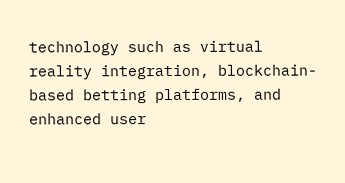technology such as virtual reality integration, blockchain-based betting platforms, and enhanced user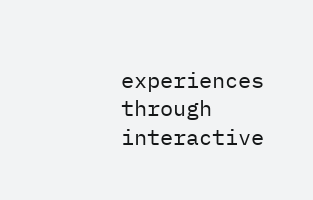experiences through interactive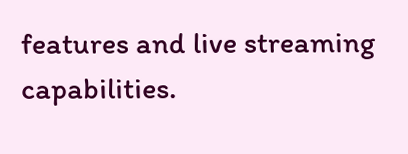features and live streaming capabilities.